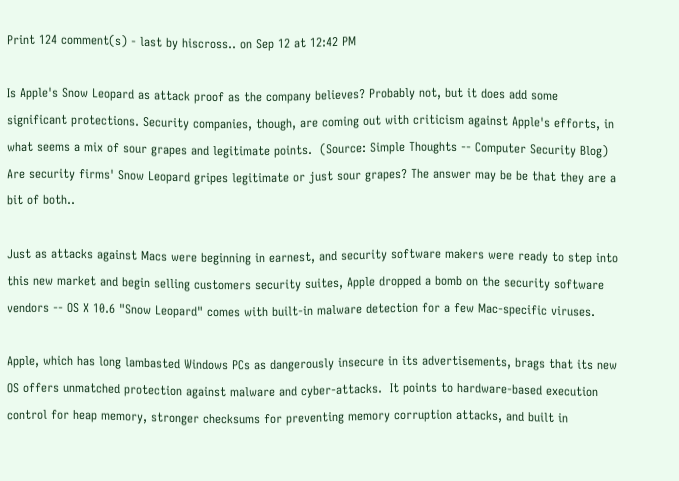Print 124 comment(s) - last by hiscross.. on Sep 12 at 12:42 PM

Is Apple's Snow Leopard as attack proof as the company believes? Probably not, but it does add some significant protections. Security companies, though, are coming out with criticism against Apple's efforts, in what seems a mix of sour grapes and legitimate points.  (Source: Simple Thoughts -- Computer Security Blog)
Are security firms' Snow Leopard gripes legitimate or just sour grapes? The answer may be be that they are a bit of both..

Just as attacks against Macs were beginning in earnest, and security software makers were ready to step into this new market and begin selling customers security suites, Apple dropped a bomb on the security software vendors -- OS X 10.6 "Snow Leopard" comes with built-in malware detection for a few Mac-specific viruses.

Apple, which has long lambasted Windows PCs as dangerously insecure in its advertisements, brags that its new OS offers unmatched protection against malware and cyber-attacks.  It points to hardware-based execution control for heap memory, stronger checksums for preventing memory corruption attacks, and built in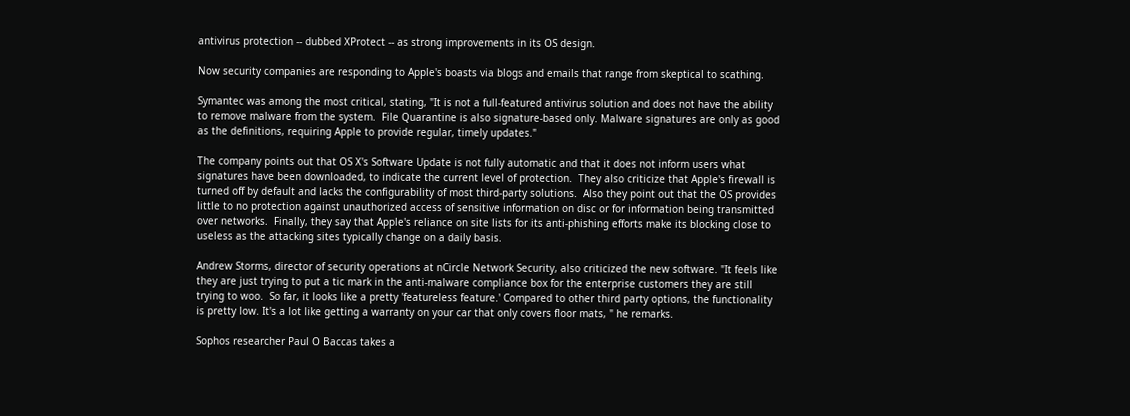antivirus protection -- dubbed XProtect -- as strong improvements in its OS design.

Now security companies are responding to Apple's boasts via blogs and emails that range from skeptical to scathing.

Symantec was among the most critical, stating, "It is not a full-featured antivirus solution and does not have the ability to remove malware from the system.  File Quarantine is also signature-based only. Malware signatures are only as good as the definitions, requiring Apple to provide regular, timely updates."

The company points out that OS X's Software Update is not fully automatic and that it does not inform users what signatures have been downloaded, to indicate the current level of protection.  They also criticize that Apple's firewall is turned off by default and lacks the configurability of most third-party solutions.  Also they point out that the OS provides little to no protection against unauthorized access of sensitive information on disc or for information being transmitted over networks.  Finally, they say that Apple's reliance on site lists for its anti-phishing efforts make its blocking close to useless as the attacking sites typically change on a daily basis.

Andrew Storms, director of security operations at nCircle Network Security, also criticized the new software. "It feels like they are just trying to put a tic mark in the anti-malware compliance box for the enterprise customers they are still trying to woo.  So far, it looks like a pretty 'featureless feature.' Compared to other third party options, the functionality is pretty low. It's a lot like getting a warranty on your car that only covers floor mats, " he remarks.

Sophos researcher Paul O Baccas takes a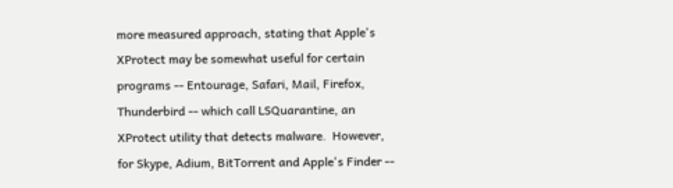more measured approach, stating that Apple's XProtect may be somewhat useful for certain programs -- Entourage, Safari, Mail, Firefox, Thunderbird -- which call LSQuarantine, an XProtect utility that detects malware.  However, for Skype, Adium, BitTorrent and Apple's Finder --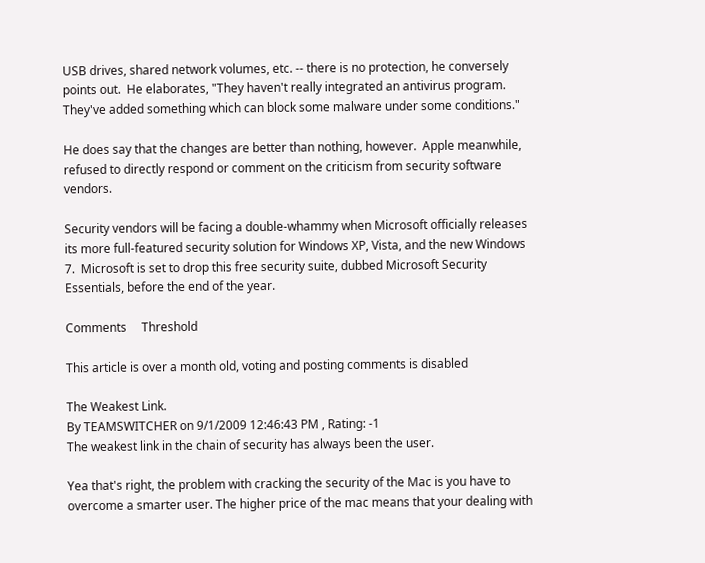USB drives, shared network volumes, etc. -- there is no protection, he conversely points out.  He elaborates, "They haven't really integrated an antivirus program.  They've added something which can block some malware under some conditions."

He does say that the changes are better than nothing, however.  Apple meanwhile, refused to directly respond or comment on the criticism from security software vendors.

Security vendors will be facing a double-whammy when Microsoft officially releases its more full-featured security solution for Windows XP, Vista, and the new Windows 7.  Microsoft is set to drop this free security suite, dubbed Microsoft Security Essentials, before the end of the year.

Comments     Threshold

This article is over a month old, voting and posting comments is disabled

The Weakest Link.
By TEAMSWITCHER on 9/1/2009 12:46:43 PM , Rating: -1
The weakest link in the chain of security has always been the user.

Yea that's right, the problem with cracking the security of the Mac is you have to overcome a smarter user. The higher price of the mac means that your dealing with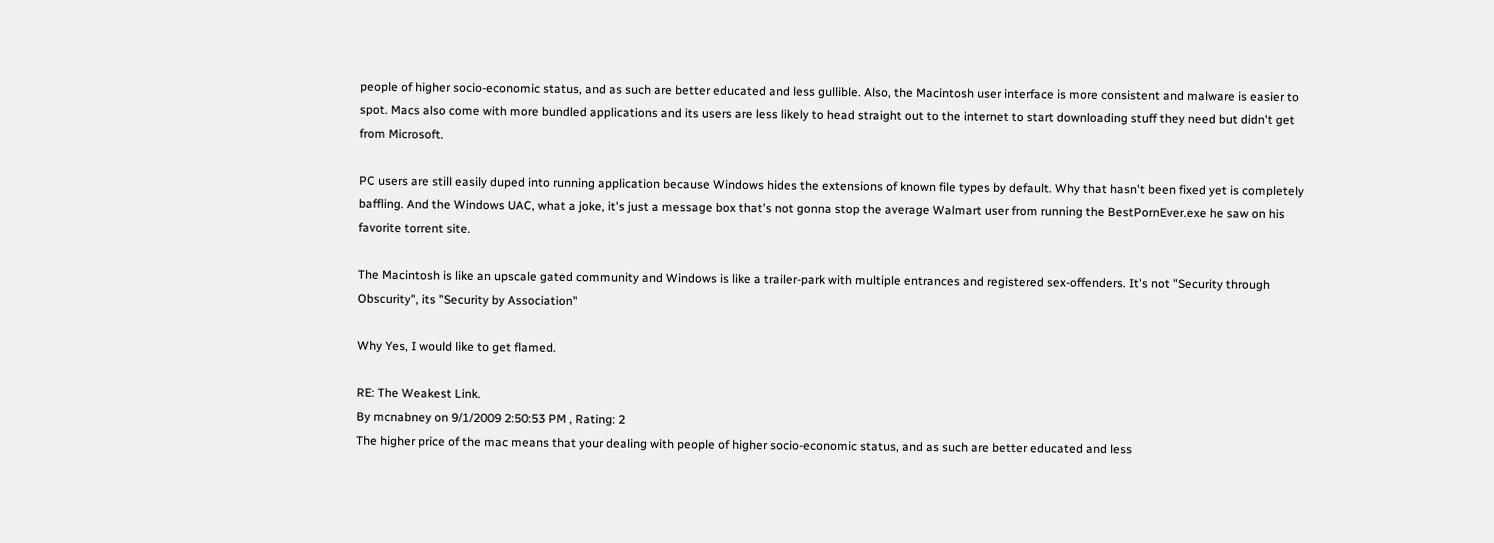people of higher socio-economic status, and as such are better educated and less gullible. Also, the Macintosh user interface is more consistent and malware is easier to spot. Macs also come with more bundled applications and its users are less likely to head straight out to the internet to start downloading stuff they need but didn't get from Microsoft.

PC users are still easily duped into running application because Windows hides the extensions of known file types by default. Why that hasn't been fixed yet is completely baffling. And the Windows UAC, what a joke, it's just a message box that's not gonna stop the average Walmart user from running the BestPornEver.exe he saw on his favorite torrent site.

The Macintosh is like an upscale gated community and Windows is like a trailer-park with multiple entrances and registered sex-offenders. It's not "Security through Obscurity", its "Security by Association"

Why Yes, I would like to get flamed.

RE: The Weakest Link.
By mcnabney on 9/1/2009 2:50:53 PM , Rating: 2
The higher price of the mac means that your dealing with people of higher socio-economic status, and as such are better educated and less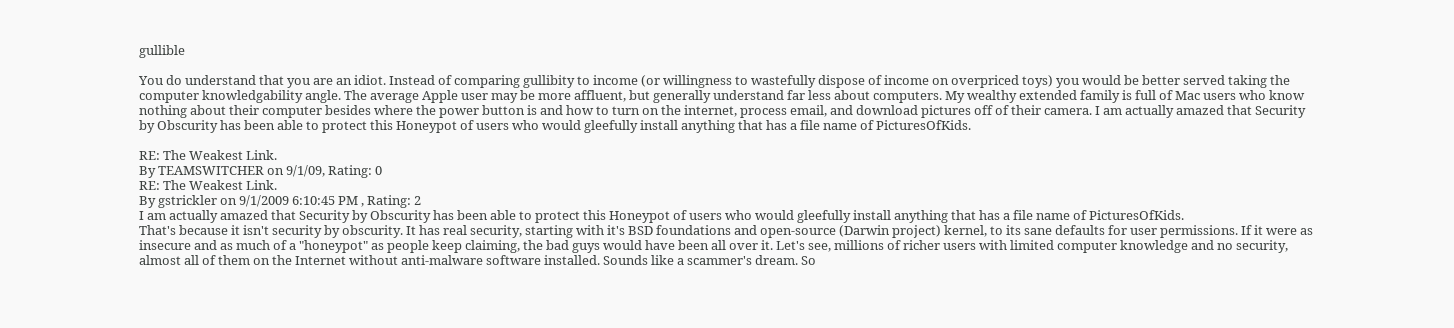gullible

You do understand that you are an idiot. Instead of comparing gullibity to income (or willingness to wastefully dispose of income on overpriced toys) you would be better served taking the computer knowledgability angle. The average Apple user may be more affluent, but generally understand far less about computers. My wealthy extended family is full of Mac users who know nothing about their computer besides where the power button is and how to turn on the internet, process email, and download pictures off of their camera. I am actually amazed that Security by Obscurity has been able to protect this Honeypot of users who would gleefully install anything that has a file name of PicturesOfKids.

RE: The Weakest Link.
By TEAMSWITCHER on 9/1/09, Rating: 0
RE: The Weakest Link.
By gstrickler on 9/1/2009 6:10:45 PM , Rating: 2
I am actually amazed that Security by Obscurity has been able to protect this Honeypot of users who would gleefully install anything that has a file name of PicturesOfKids.
That's because it isn't security by obscurity. It has real security, starting with it's BSD foundations and open-source (Darwin project) kernel, to its sane defaults for user permissions. If it were as insecure and as much of a "honeypot" as people keep claiming, the bad guys would have been all over it. Let's see, millions of richer users with limited computer knowledge and no security, almost all of them on the Internet without anti-malware software installed. Sounds like a scammer's dream. So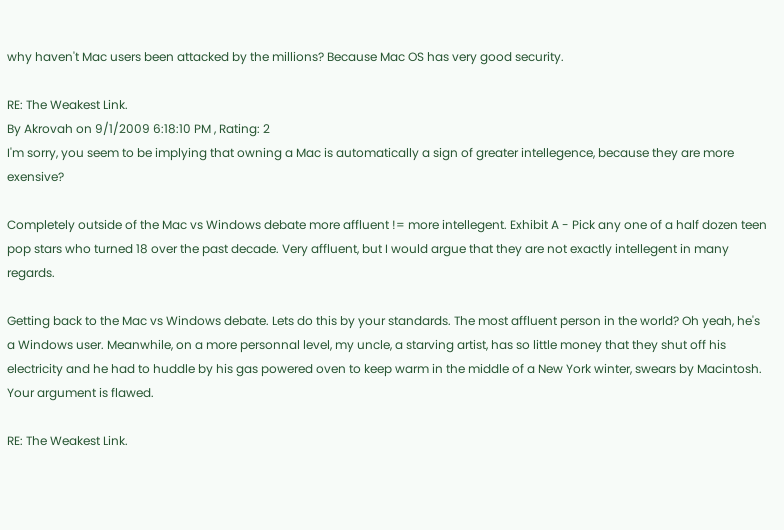why haven't Mac users been attacked by the millions? Because Mac OS has very good security.

RE: The Weakest Link.
By Akrovah on 9/1/2009 6:18:10 PM , Rating: 2
I'm sorry, you seem to be implying that owning a Mac is automatically a sign of greater intellegence, because they are more exensive?

Completely outside of the Mac vs Windows debate more affluent != more intellegent. Exhibit A - Pick any one of a half dozen teen pop stars who turned 18 over the past decade. Very affluent, but I would argue that they are not exactly intellegent in many regards.

Getting back to the Mac vs Windows debate. Lets do this by your standards. The most affluent person in the world? Oh yeah, he's a Windows user. Meanwhile, on a more personnal level, my uncle, a starving artist, has so little money that they shut off his electricity and he had to huddle by his gas powered oven to keep warm in the middle of a New York winter, swears by Macintosh. Your argument is flawed.

RE: The Weakest Link.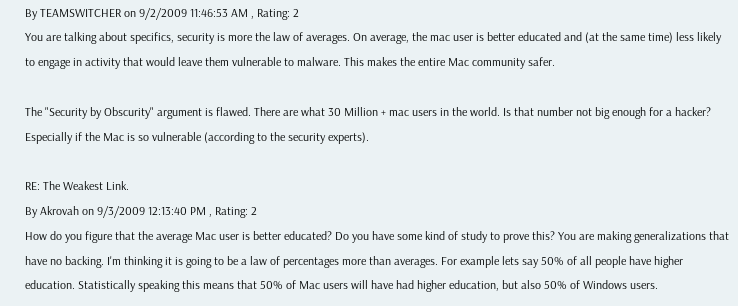By TEAMSWITCHER on 9/2/2009 11:46:53 AM , Rating: 2
You are talking about specifics, security is more the law of averages. On average, the mac user is better educated and (at the same time) less likely to engage in activity that would leave them vulnerable to malware. This makes the entire Mac community safer.

The "Security by Obscurity" argument is flawed. There are what 30 Million + mac users in the world. Is that number not big enough for a hacker? Especially if the Mac is so vulnerable (according to the security experts).

RE: The Weakest Link.
By Akrovah on 9/3/2009 12:13:40 PM , Rating: 2
How do you figure that the average Mac user is better educated? Do you have some kind of study to prove this? You are making generalizations that have no backing. I'm thinking it is going to be a law of percentages more than averages. For example lets say 50% of all people have higher education. Statistically speaking this means that 50% of Mac users will have had higher education, but also 50% of Windows users.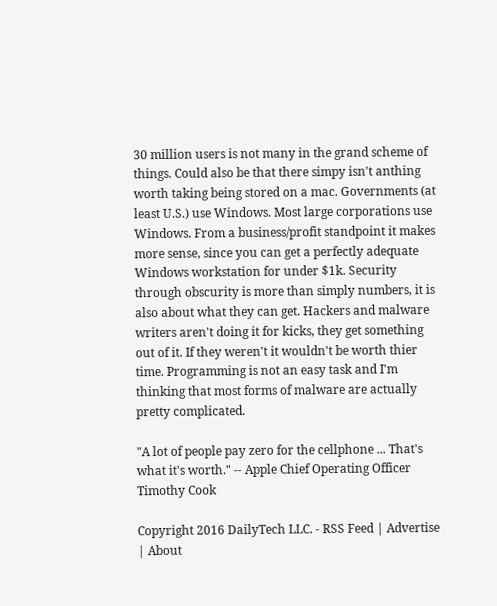30 million users is not many in the grand scheme of things. Could also be that there simpy isn't anthing worth taking being stored on a mac. Governments (at least U.S.) use Windows. Most large corporations use Windows. From a business/profit standpoint it makes more sense, since you can get a perfectly adequate Windows workstation for under $1k. Security through obscurity is more than simply numbers, it is also about what they can get. Hackers and malware writers aren't doing it for kicks, they get something out of it. If they weren't it wouldn't be worth thier time. Programming is not an easy task and I'm thinking that most forms of malware are actually pretty complicated.

"A lot of people pay zero for the cellphone ... That's what it's worth." -- Apple Chief Operating Officer Timothy Cook

Copyright 2016 DailyTech LLC. - RSS Feed | Advertise | About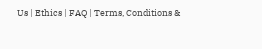Us | Ethics | FAQ | Terms, Conditions &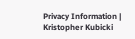Privacy Information | Kristopher Kubicki